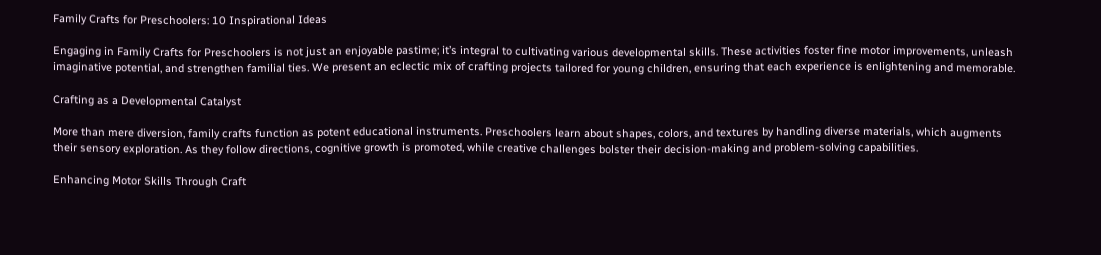Family Crafts for Preschoolers: 10 Inspirational Ideas

Engaging in Family Crafts for Preschoolers is not just an enjoyable pastime; it’s integral to cultivating various developmental skills. These activities foster fine motor improvements, unleash imaginative potential, and strengthen familial ties. We present an eclectic mix of crafting projects tailored for young children, ensuring that each experience is enlightening and memorable.

Crafting as a Developmental Catalyst

More than mere diversion, family crafts function as potent educational instruments. Preschoolers learn about shapes, colors, and textures by handling diverse materials, which augments their sensory exploration. As they follow directions, cognitive growth is promoted, while creative challenges bolster their decision-making and problem-solving capabilities.

Enhancing Motor Skills Through Craft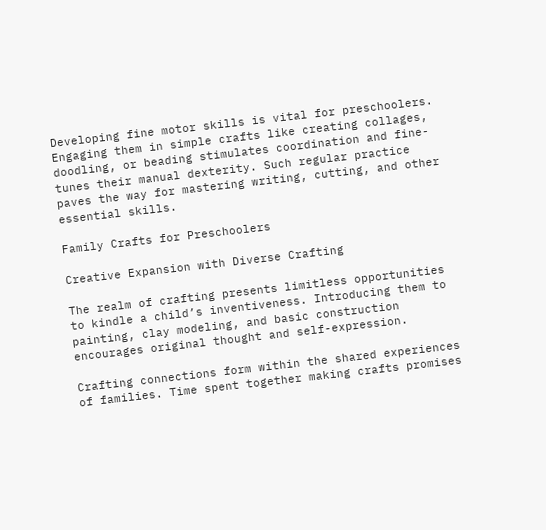Developing fine motor skills is vital for preschoolers. Engaging them in simple crafts like creating collages, doodling, or beading stimulates coordination and fine-tunes their manual dexterity. Such regular practice paves the way for mastering writing, cutting, and other essential skills.

Family Crafts for Preschoolers

Creative Expansion with Diverse Crafting

The realm of crafting presents limitless opportunities to kindle a child’s inventiveness. Introducing them to painting, clay modeling, and basic construction encourages original thought and self-expression.

Crafting connections form within the shared experiences of families. Time spent together making crafts promises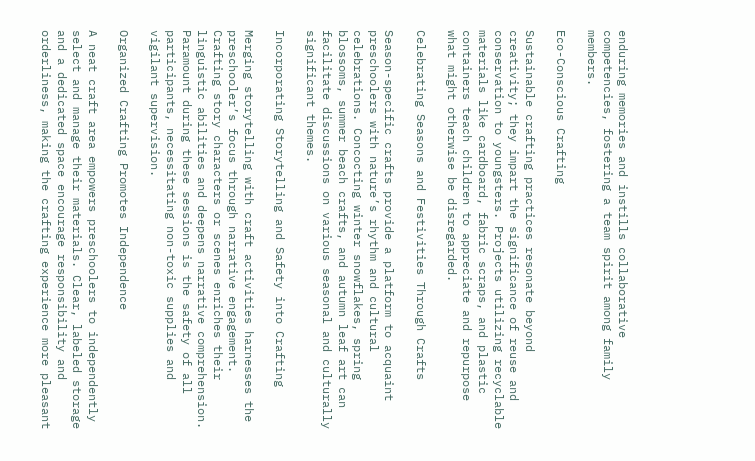enduring memories and instills collaborative competencies, fostering a team spirit among family members.

Eco-Conscious Crafting

Sustainable crafting practices resonate beyond creativity; they impart the significance of reuse and conservation to youngsters. Projects utilizing recyclable materials like cardboard, fabric scraps, and plastic containers teach children to appreciate and repurpose what might otherwise be disregarded.

Celebrating Seasons and Festivities Through Crafts

Season-specific crafts provide a platform to acquaint preschoolers with nature’s rhythm and cultural celebrations. Concocting winter snowflakes, spring blossoms, summer beach crafts, and autumn leaf art can facilitate discussions on various seasonal and culturally significant themes.

Incorporating Storytelling and Safety into Crafting

Merging storytelling with craft activities harnesses the preschooler’s focus through narrative engagement. Crafting story characters or scenes enriches their linguistic abilities and deepens narrative comprehension. Paramount during these sessions is the safety of all participants, necessitating non-toxic supplies and vigilant supervision.

Organized Crafting Promotes Independence

A neat craft area empowers preschoolers to independently select and manage their materials. Clear, labeled storage and a dedicated space encourage responsibility and orderliness, making the crafting experience more pleasant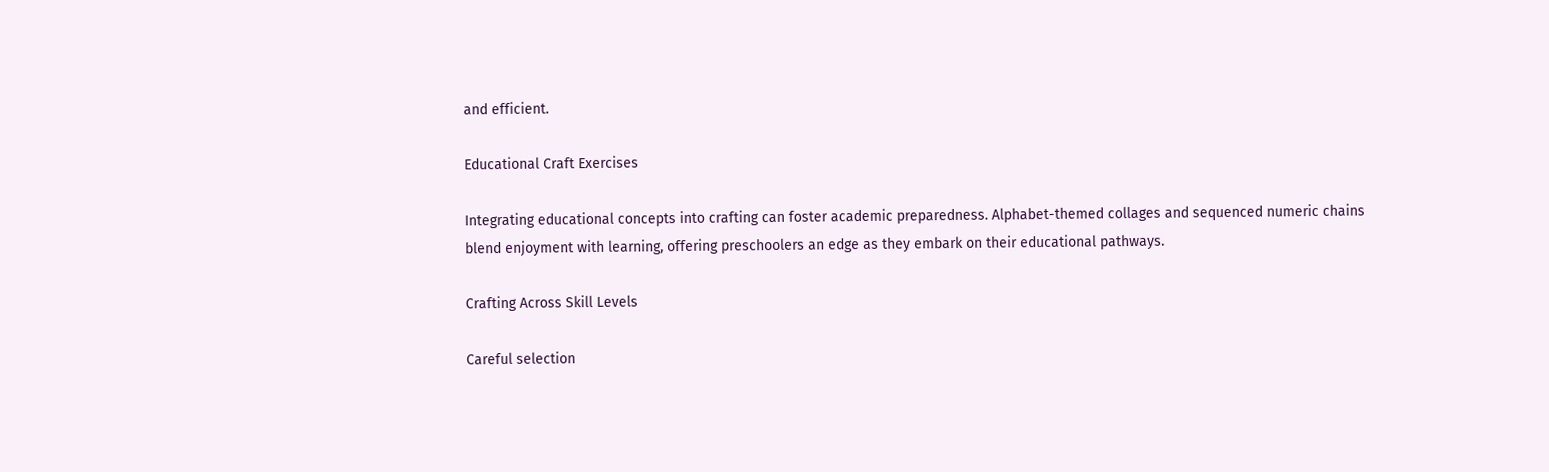and efficient.

Educational Craft Exercises

Integrating educational concepts into crafting can foster academic preparedness. Alphabet-themed collages and sequenced numeric chains blend enjoyment with learning, offering preschoolers an edge as they embark on their educational pathways.

Crafting Across Skill Levels

Careful selection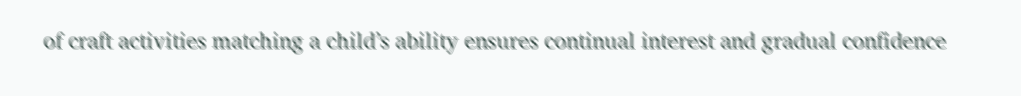of craft activities matching a child’s ability ensures continual interest and gradual confidence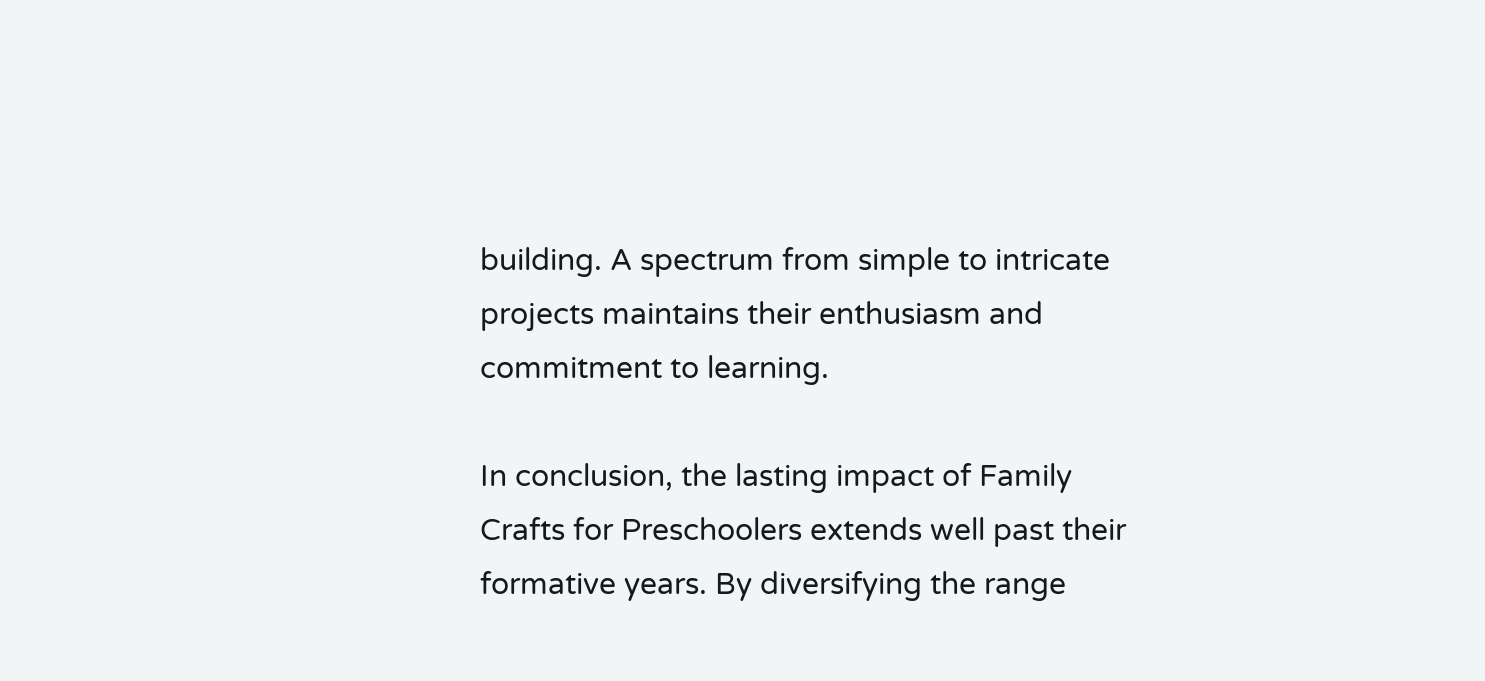building. A spectrum from simple to intricate projects maintains their enthusiasm and commitment to learning.

In conclusion, the lasting impact of Family Crafts for Preschoolers extends well past their formative years. By diversifying the range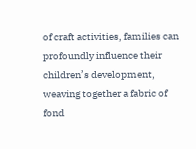of craft activities, families can profoundly influence their children’s development, weaving together a fabric of fond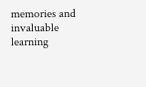memories and invaluable learning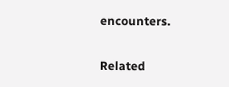encounters.

Related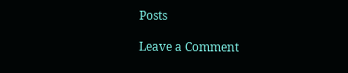Posts

Leave a Comment